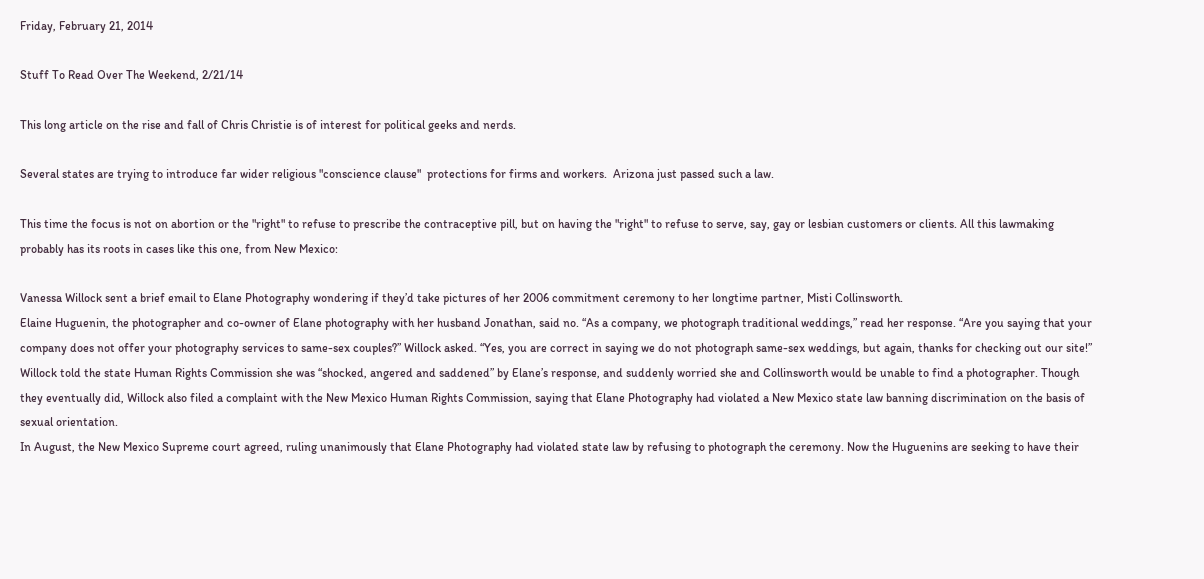Friday, February 21, 2014

Stuff To Read Over The Weekend, 2/21/14

This long article on the rise and fall of Chris Christie is of interest for political geeks and nerds.

Several states are trying to introduce far wider religious "conscience clause"  protections for firms and workers.  Arizona just passed such a law.

This time the focus is not on abortion or the "right" to refuse to prescribe the contraceptive pill, but on having the "right" to refuse to serve, say, gay or lesbian customers or clients. All this lawmaking probably has its roots in cases like this one, from New Mexico:

Vanessa Willock sent a brief email to Elane Photography wondering if they’d take pictures of her 2006 commitment ceremony to her longtime partner, Misti Collinsworth.
Elaine Huguenin, the photographer and co-owner of Elane photography with her husband Jonathan, said no. “As a company, we photograph traditional weddings,” read her response. “Are you saying that your company does not offer your photography services to same-sex couples?” Willock asked. “Yes, you are correct in saying we do not photograph same-sex weddings, but again, thanks for checking out our site!”
Willock told the state Human Rights Commission she was “shocked, angered and saddened” by Elane’s response, and suddenly worried she and Collinsworth would be unable to find a photographer. Though they eventually did, Willock also filed a complaint with the New Mexico Human Rights Commission, saying that Elane Photography had violated a New Mexico state law banning discrimination on the basis of sexual orientation.
In August, the New Mexico Supreme court agreed, ruling unanimously that Elane Photography had violated state law by refusing to photograph the ceremony. Now the Huguenins are seeking to have their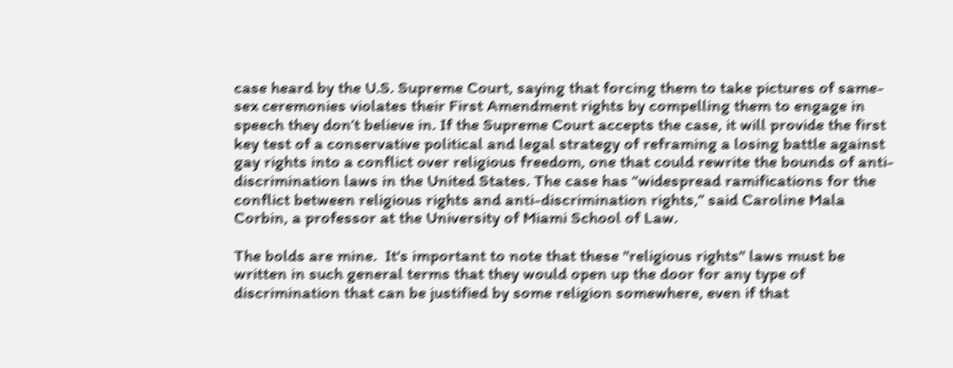case heard by the U.S. Supreme Court, saying that forcing them to take pictures of same-sex ceremonies violates their First Amendment rights by compelling them to engage in speech they don’t believe in. If the Supreme Court accepts the case, it will provide the first key test of a conservative political and legal strategy of reframing a losing battle against gay rights into a conflict over religious freedom, one that could rewrite the bounds of anti-discrimination laws in the United States. The case has “widespread ramifications for the conflict between religious rights and anti-discrimination rights,” said Caroline Mala Corbin, a professor at the University of Miami School of Law.

The bolds are mine.  It's important to note that these "religious rights" laws must be written in such general terms that they would open up the door for any type of discrimination that can be justified by some religion somewhere, even if that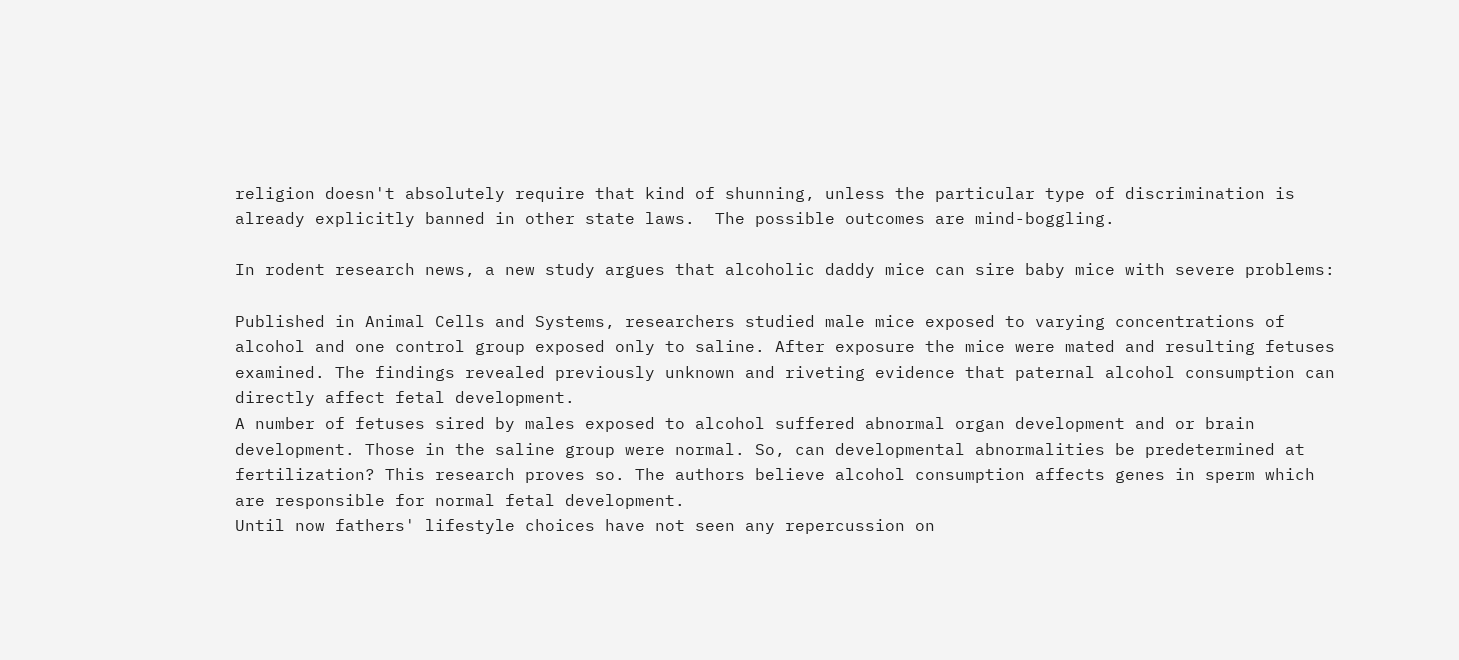religion doesn't absolutely require that kind of shunning, unless the particular type of discrimination is already explicitly banned in other state laws.  The possible outcomes are mind-boggling.

In rodent research news, a new study argues that alcoholic daddy mice can sire baby mice with severe problems:

Published in Animal Cells and Systems, researchers studied male mice exposed to varying concentrations of alcohol and one control group exposed only to saline. After exposure the mice were mated and resulting fetuses examined. The findings revealed previously unknown and riveting evidence that paternal alcohol consumption can directly affect fetal development.
A number of fetuses sired by males exposed to alcohol suffered abnormal organ development and or brain development. Those in the saline group were normal. So, can developmental abnormalities be predetermined at fertilization? This research proves so. The authors believe alcohol consumption affects genes in sperm which are responsible for normal fetal development.
Until now fathers' lifestyle choices have not seen any repercussion on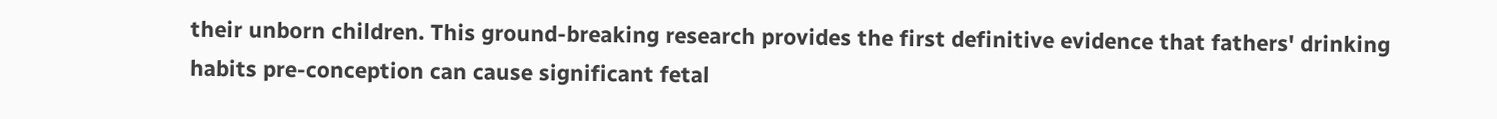their unborn children. This ground-breaking research provides the first definitive evidence that fathers' drinking habits pre-conception can cause significant fetal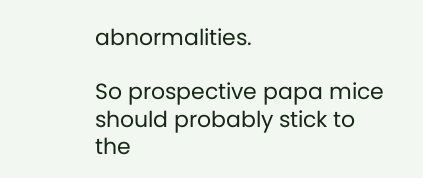abnormalities.

So prospective papa mice should probably stick to the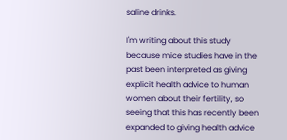saline drinks.

I'm writing about this study because mice studies have in the past been interpreted as giving explicit health advice to human women about their fertility, so seeing that this has recently been expanded to giving health advice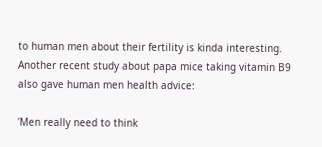to human men about their fertility is kinda interesting.  Another recent study about papa mice taking vitamin B9  also gave human men health advice:

'Men really need to think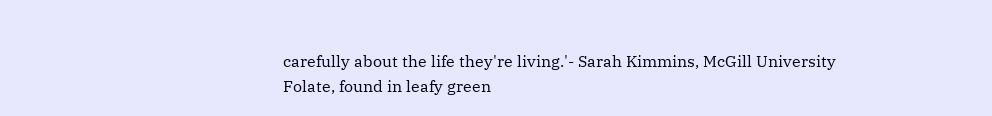carefully about the life they're living.'- Sarah Kimmins, McGill University
Folate, found in leafy green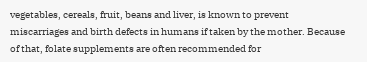vegetables, cereals, fruit, beans and liver, is known to prevent miscarriages and birth defects in humans if taken by the mother. Because of that, folate supplements are often recommended for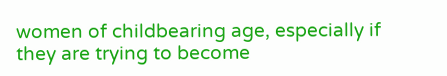women of childbearing age, especially if they are trying to become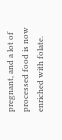pregnant, and a lot of processed food is now enriched with folate.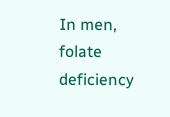In men, folate deficiency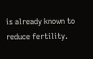is already known to reduce fertility.